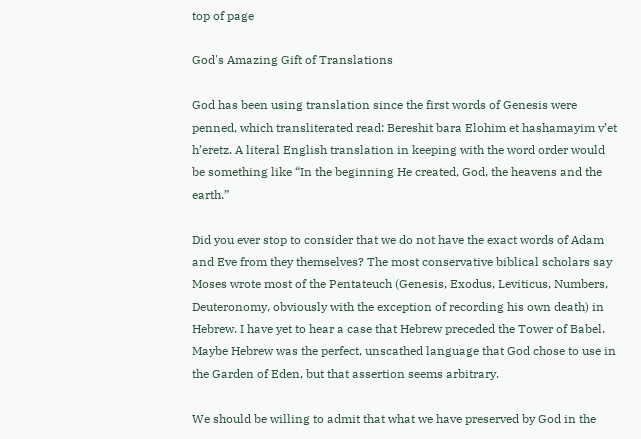top of page

God's Amazing Gift of Translations

God has been using translation since the first words of Genesis were penned, which transliterated read: Bereshit bara Elohim et hashamayim v’et h’eretz. A literal English translation in keeping with the word order would be something like “In the beginning He created, God, the heavens and the earth.”

Did you ever stop to consider that we do not have the exact words of Adam and Eve from they themselves? The most conservative biblical scholars say Moses wrote most of the Pentateuch (Genesis, Exodus, Leviticus, Numbers, Deuteronomy, obviously with the exception of recording his own death) in Hebrew. I have yet to hear a case that Hebrew preceded the Tower of Babel. Maybe Hebrew was the perfect, unscathed language that God chose to use in the Garden of Eden, but that assertion seems arbitrary.

We should be willing to admit that what we have preserved by God in the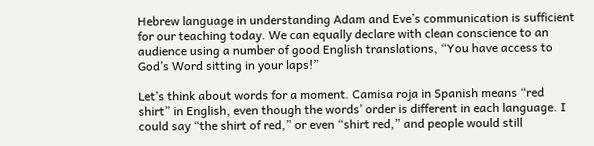Hebrew language in understanding Adam and Eve’s communication is sufficient for our teaching today. We can equally declare with clean conscience to an audience using a number of good English translations, “You have access to God’s Word sitting in your laps!”

Let’s think about words for a moment. Camisa roja in Spanish means “red shirt” in English, even though the words’ order is different in each language. I could say “the shirt of red,” or even “shirt red,” and people would still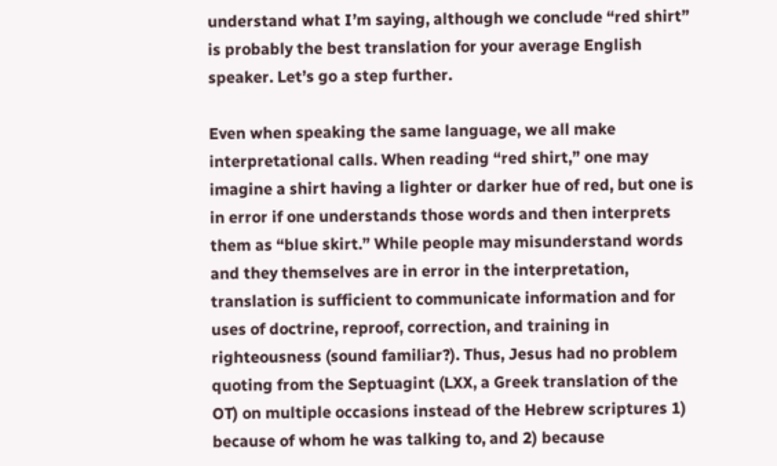understand what I’m saying, although we conclude “red shirt” is probably the best translation for your average English speaker. Let’s go a step further.

Even when speaking the same language, we all make interpretational calls. When reading “red shirt,” one may imagine a shirt having a lighter or darker hue of red, but one is in error if one understands those words and then interprets them as “blue skirt.” While people may misunderstand words and they themselves are in error in the interpretation, translation is sufficient to communicate information and for uses of doctrine, reproof, correction, and training in righteousness (sound familiar?). Thus, Jesus had no problem quoting from the Septuagint (LXX, a Greek translation of the OT) on multiple occasions instead of the Hebrew scriptures 1) because of whom he was talking to, and 2) because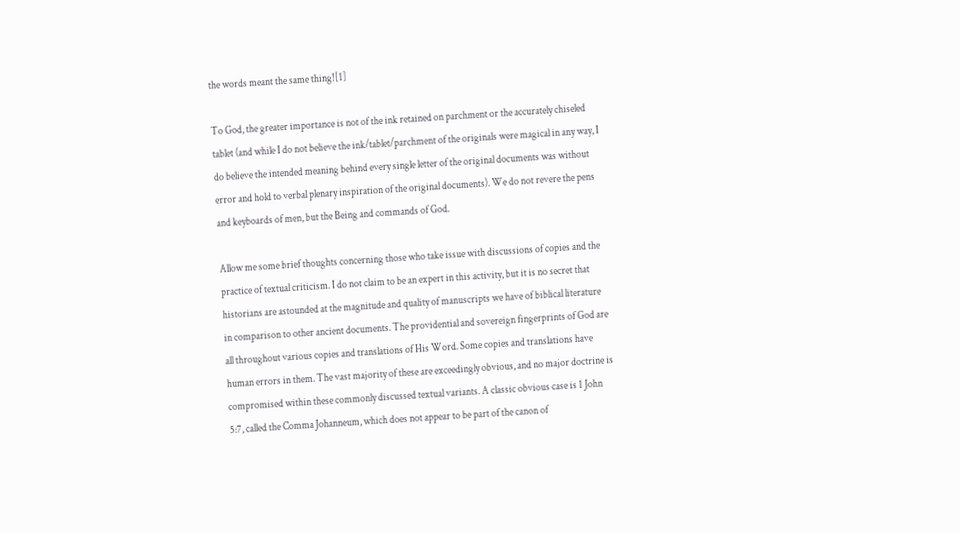the words meant the same thing![1]

To God, the greater importance is not of the ink retained on parchment or the accurately chiseled tablet (and while I do not believe the ink/tablet/parchment of the originals were magical in any way, I do believe the intended meaning behind every single letter of the original documents was without error and hold to verbal plenary inspiration of the original documents). We do not revere the pens and keyboards of men, but the Being and commands of God.

Allow me some brief thoughts concerning those who take issue with discussions of copies and the practice of textual criticism. I do not claim to be an expert in this activity, but it is no secret that historians are astounded at the magnitude and quality of manuscripts we have of biblical literature in comparison to other ancient documents. The providential and sovereign fingerprints of God are all throughout various copies and translations of His Word. Some copies and translations have human errors in them. The vast majority of these are exceedingly obvious, and no major doctrine is compromised within these commonly discussed textual variants. A classic obvious case is 1 John 5:7, called the Comma Johanneum, which does not appear to be part of the canon of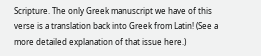Scripture. The only Greek manuscript we have of this verse is a translation back into Greek from Latin! (See a more detailed explanation of that issue here.)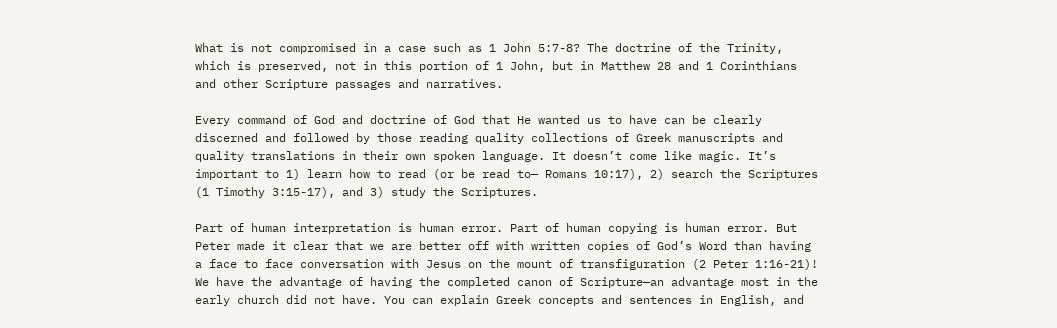What is not compromised in a case such as 1 John 5:7-8? The doctrine of the Trinity, which is preserved, not in this portion of 1 John, but in Matthew 28 and 1 Corinthians and other Scripture passages and narratives.

Every command of God and doctrine of God that He wanted us to have can be clearly discerned and followed by those reading quality collections of Greek manuscripts and quality translations in their own spoken language. It doesn’t come like magic. It’s important to 1) learn how to read (or be read to— Romans 10:17), 2) search the Scriptures (1 Timothy 3:15-17), and 3) study the Scriptures.

Part of human interpretation is human error. Part of human copying is human error. But Peter made it clear that we are better off with written copies of God’s Word than having a face to face conversation with Jesus on the mount of transfiguration (2 Peter 1:16-21)! We have the advantage of having the completed canon of Scripture—an advantage most in the early church did not have. You can explain Greek concepts and sentences in English, and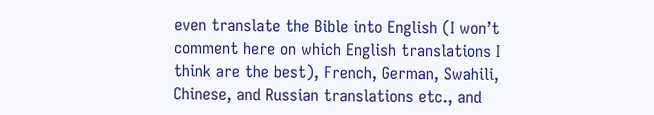even translate the Bible into English (I won’t comment here on which English translations I think are the best), French, German, Swahili, Chinese, and Russian translations etc., and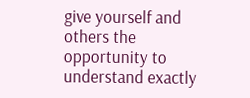give yourself and others the opportunity to understand exactly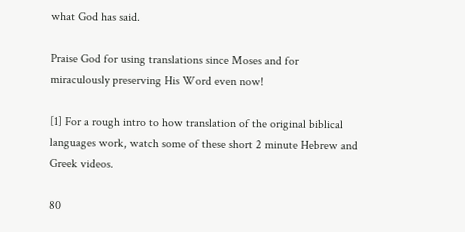what God has said.

Praise God for using translations since Moses and for miraculously preserving His Word even now!

[1] For a rough intro to how translation of the original biblical languages work, watch some of these short 2 minute Hebrew and Greek videos.

80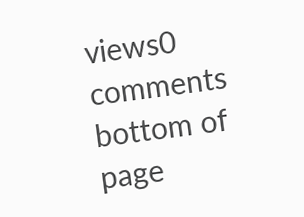views0 comments
bottom of page